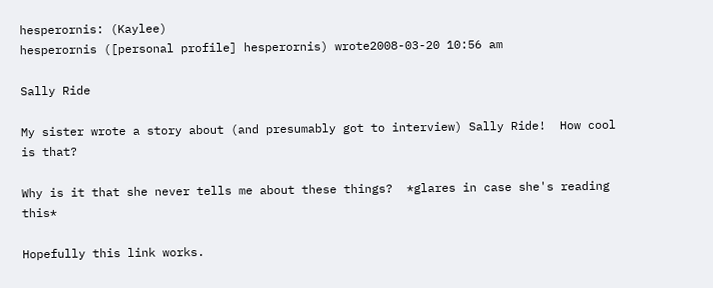hesperornis: (Kaylee)
hesperornis ([personal profile] hesperornis) wrote2008-03-20 10:56 am

Sally Ride

My sister wrote a story about (and presumably got to interview) Sally Ride!  How cool is that?

Why is it that she never tells me about these things?  *glares in case she's reading this*

Hopefully this link works.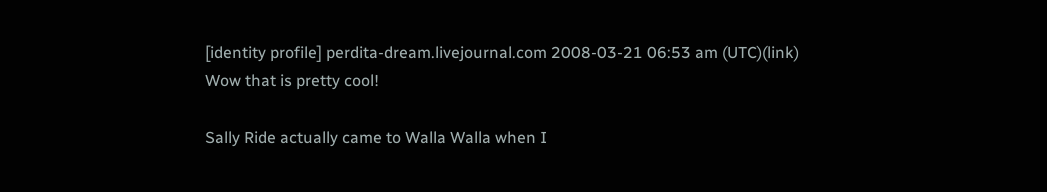[identity profile] perdita-dream.livejournal.com 2008-03-21 06:53 am (UTC)(link)
Wow that is pretty cool!

Sally Ride actually came to Walla Walla when I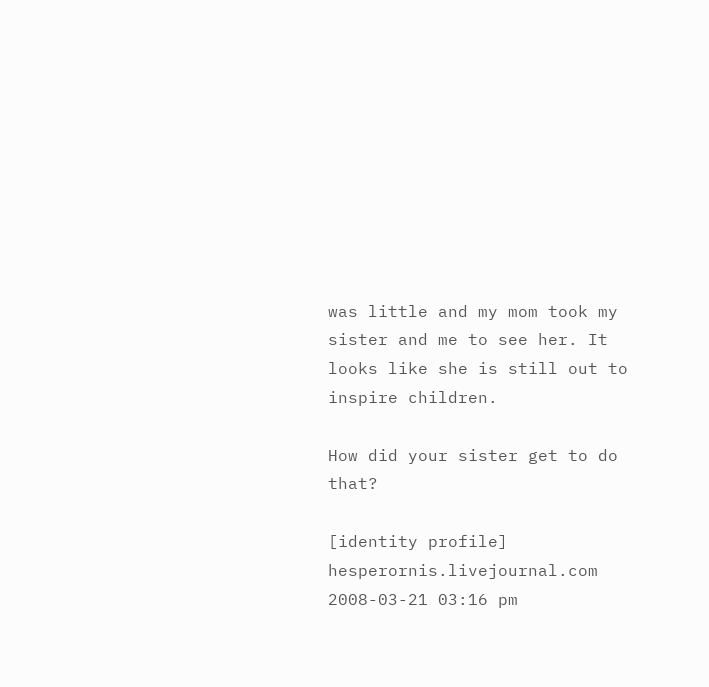was little and my mom took my sister and me to see her. It looks like she is still out to inspire children.

How did your sister get to do that?

[identity profile] hesperornis.livejournal.com 2008-03-21 03:16 pm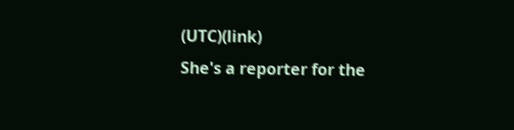(UTC)(link)
She's a reporter for the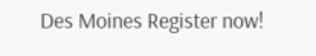Des Moines Register now!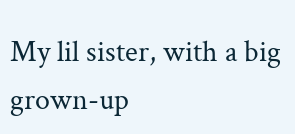My lil sister, with a big grown-up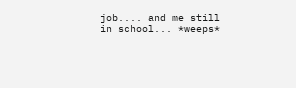job.... and me still in school... *weeps*